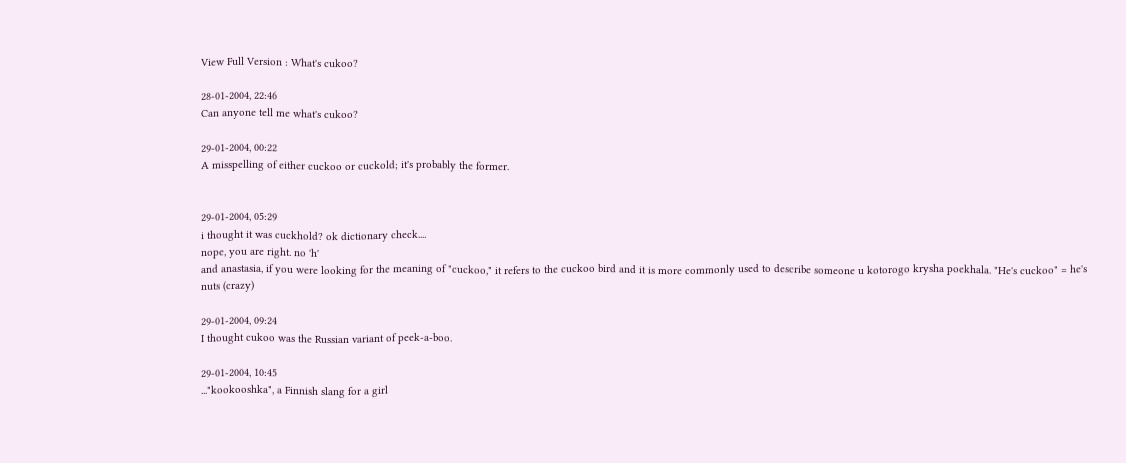View Full Version : What's cukoo?

28-01-2004, 22:46
Can anyone tell me what's cukoo?

29-01-2004, 00:22
A misspelling of either cuckoo or cuckold; it's probably the former.


29-01-2004, 05:29
i thought it was cuckhold? ok dictionary check....
nope, you are right. no 'h'
and anastasia, if you were looking for the meaning of "cuckoo," it refers to the cuckoo bird and it is more commonly used to describe someone u kotorogo krysha poekhala. "He's cuckoo" = he's nuts (crazy)

29-01-2004, 09:24
I thought cukoo was the Russian variant of peek-a-boo.

29-01-2004, 10:45
..."kookooshka", a Finnish slang for a girl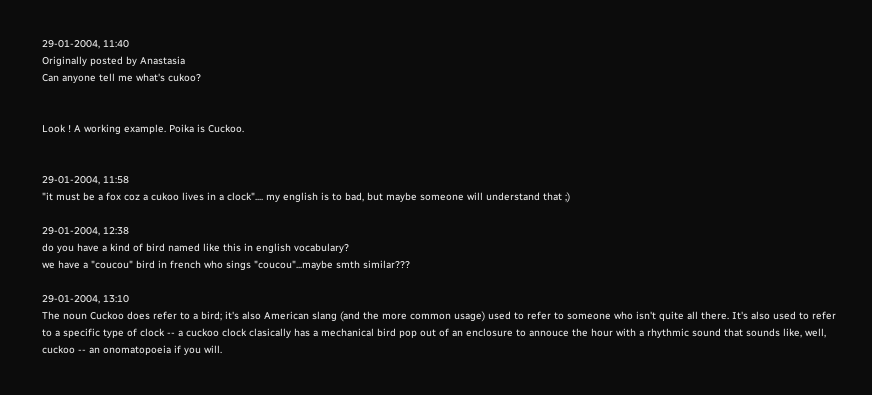29-01-2004, 11:40
Originally posted by Anastasia
Can anyone tell me what's cukoo?


Look ! A working example. Poika is Cuckoo.


29-01-2004, 11:58
"it must be a fox coz a cukoo lives in a clock".... my english is to bad, but maybe someone will understand that ;)

29-01-2004, 12:38
do you have a kind of bird named like this in english vocabulary?
we have a "coucou" bird in french who sings "coucou"...maybe smth similar???

29-01-2004, 13:10
The noun Cuckoo does refer to a bird; it's also American slang (and the more common usage) used to refer to someone who isn't quite all there. It's also used to refer to a specific type of clock -- a cuckoo clock clasically has a mechanical bird pop out of an enclosure to annouce the hour with a rhythmic sound that sounds like, well, cuckoo -- an onomatopoeia if you will.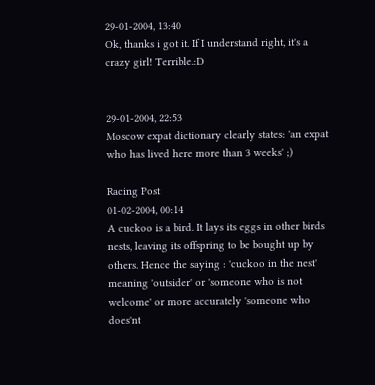29-01-2004, 13:40
Ok, thanks i got it. If I understand right, it's a crazy girl! Terrible.:D


29-01-2004, 22:53
Moscow expat dictionary clearly states: 'an expat who has lived here more than 3 weeks' ;)

Racing Post
01-02-2004, 00:14
A cuckoo is a bird. It lays its eggs in other birds nests, leaving its offspring to be bought up by others. Hence the saying : 'cuckoo in the nest' meaning 'outsider' or 'someone who is not welcome' or more accurately 'someone who does'nt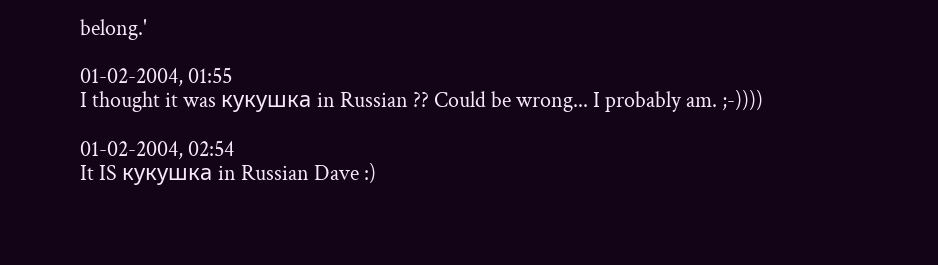belong.'

01-02-2004, 01:55
I thought it was кукушка in Russian ?? Could be wrong... I probably am. ;-))))

01-02-2004, 02:54
It IS кукушка in Russian Dave :)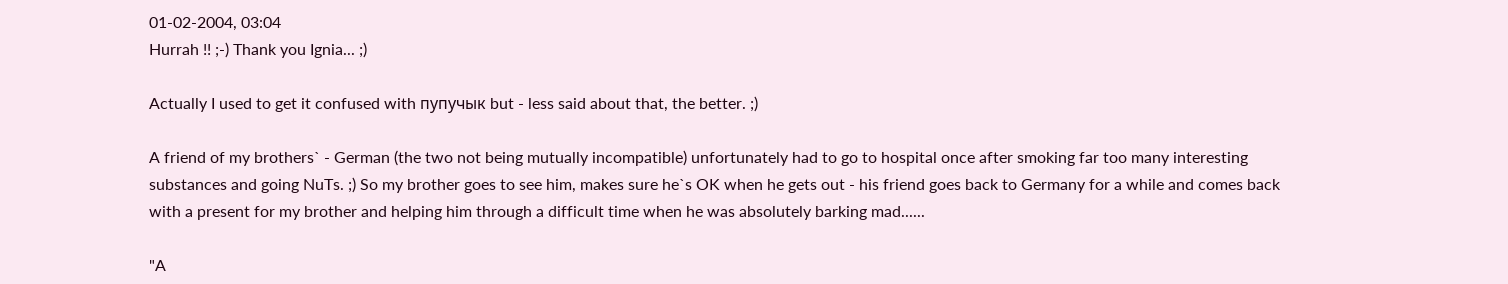01-02-2004, 03:04
Hurrah !! ;-) Thank you Ignia... ;)

Actually I used to get it confused with пупучык but - less said about that, the better. ;)

A friend of my brothers` - German (the two not being mutually incompatible) unfortunately had to go to hospital once after smoking far too many interesting substances and going NuTs. ;) So my brother goes to see him, makes sure he`s OK when he gets out - his friend goes back to Germany for a while and comes back with a present for my brother and helping him through a difficult time when he was absolutely barking mad......

"A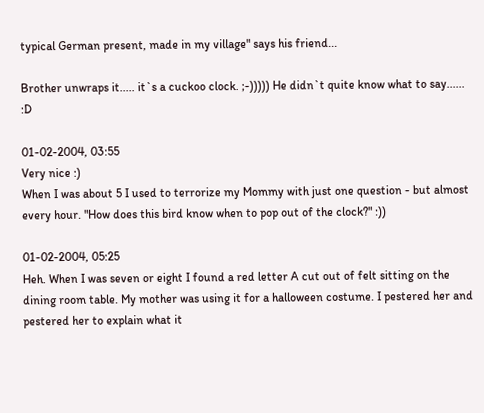typical German present, made in my village" says his friend...

Brother unwraps it..... it`s a cuckoo clock. ;-))))) He didn`t quite know what to say...... :D

01-02-2004, 03:55
Very nice :)
When I was about 5 I used to terrorize my Mommy with just one question - but almost every hour. "How does this bird know when to pop out of the clock?" :))

01-02-2004, 05:25
Heh. When I was seven or eight I found a red letter A cut out of felt sitting on the dining room table. My mother was using it for a halloween costume. I pestered her and pestered her to explain what it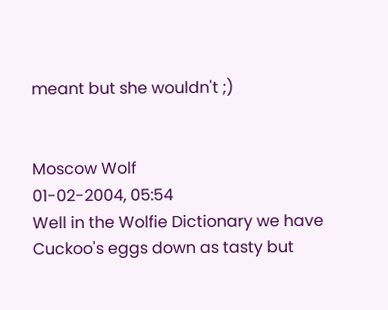meant but she wouldn't ;)


Moscow Wolf
01-02-2004, 05:54
Well in the Wolfie Dictionary we have Cuckoo's eggs down as tasty but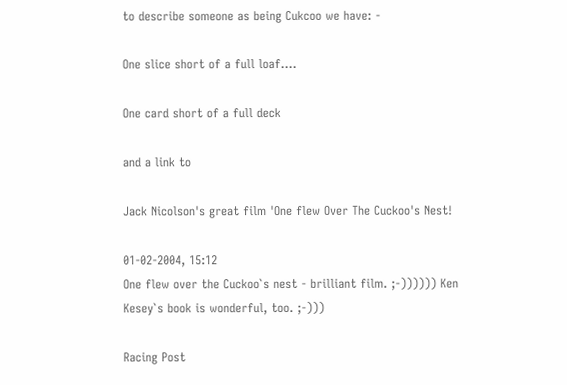to describe someone as being Cukcoo we have: -

One slice short of a full loaf....

One card short of a full deck

and a link to

Jack Nicolson's great film 'One flew Over The Cuckoo's Nest!

01-02-2004, 15:12
One flew over the Cuckoo`s nest - brilliant film. ;-)))))) Ken Kesey`s book is wonderful, too. ;-)))

Racing Post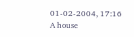01-02-2004, 17:16
A house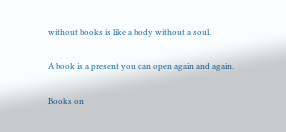without books is like a body without a soul.

A book is a present you can open again and again.

Books on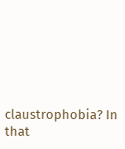claustrophobia? In that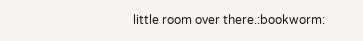little room over there.:bookworm: